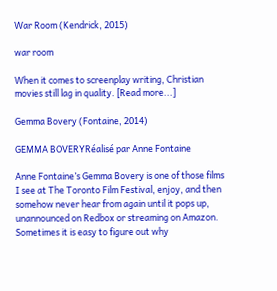War Room (Kendrick, 2015)

war room

When it comes to screenplay writing, Christian movies still lag in quality. [Read more...]

Gemma Bovery (Fontaine, 2014)

GEMMA BOVERYRéalisé par Anne Fontaine

Anne Fontaine’s Gemma Bovery is one of those films I see at The Toronto Film Festival, enjoy, and then somehow never hear from again until it pops up, unannounced on Redbox or streaming on Amazon. Sometimes it is easy to figure out why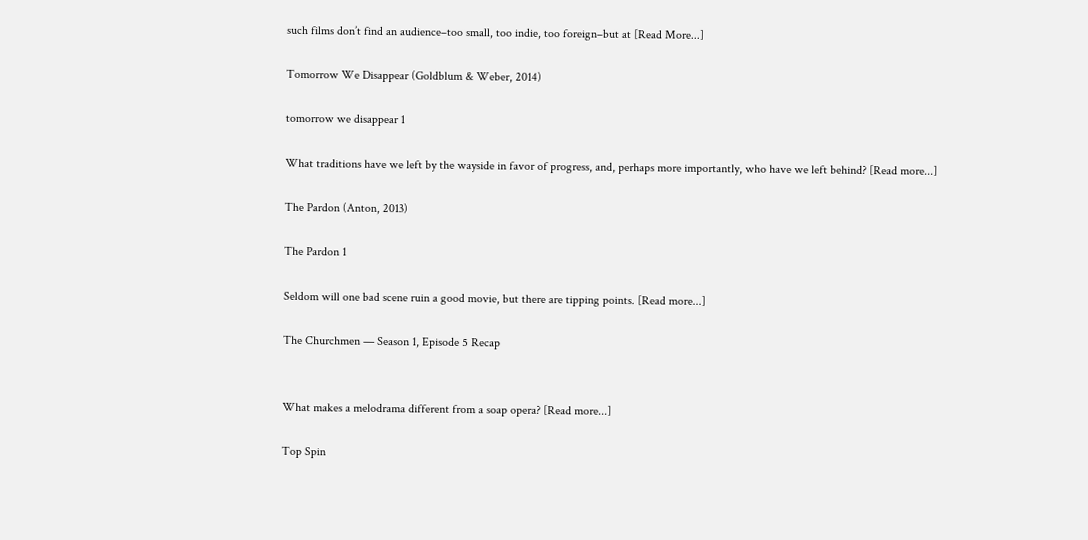such films don’t find an audience–too small, too indie, too foreign–but at [Read More...]

Tomorrow We Disappear (Goldblum & Weber, 2014)

tomorrow we disappear 1

What traditions have we left by the wayside in favor of progress, and, perhaps more importantly, who have we left behind? [Read more...]

The Pardon (Anton, 2013)

The Pardon 1

Seldom will one bad scene ruin a good movie, but there are tipping points. [Read more...]

The Churchmen — Season 1, Episode 5 Recap


What makes a melodrama different from a soap opera? [Read more...]

Top Spin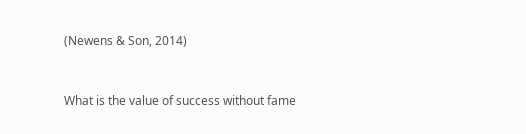(Newens & Son, 2014)


What is the value of success without fame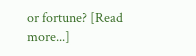or fortune? [Read more...]